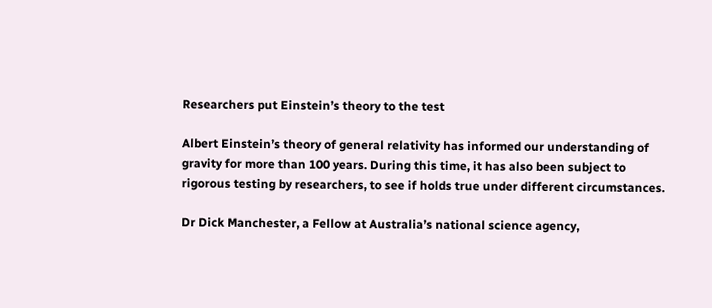Researchers put Einstein’s theory to the test

Albert Einstein’s theory of general relativity has informed our understanding of gravity for more than 100 years. During this time, it has also been subject to rigorous testing by researchers, to see if holds true under different circumstances.

Dr Dick Manchester, a Fellow at Australia’s national science agency,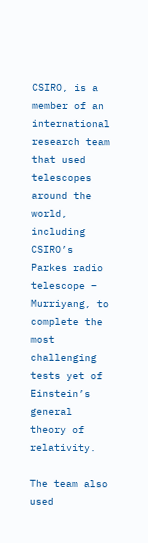CSIRO, is a member of an international research team that used telescopes around the world, including CSIRO’s Parkes radio telescope – Murriyang, to complete the most challenging tests yet of Einstein’s general theory of relativity.

The team also used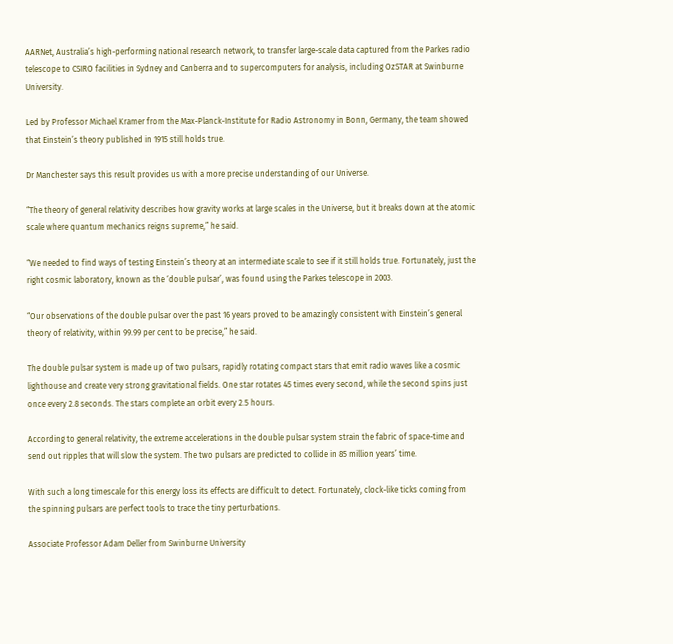AARNet, Australia’s high-performing national research network, to transfer large-scale data captured from the Parkes radio telescope to CSIRO facilities in Sydney and Canberra and to supercomputers for analysis, including OzSTAR at Swinburne University.

Led by Professor Michael Kramer from the Max-Planck-Institute for Radio Astronomy in Bonn, Germany, the team showed that Einstein’s theory published in 1915 still holds true.

Dr Manchester says this result provides us with a more precise understanding of our Universe.

“The theory of general relativity describes how gravity works at large scales in the Universe, but it breaks down at the atomic scale where quantum mechanics reigns supreme,” he said.

“We needed to find ways of testing Einstein’s theory at an intermediate scale to see if it still holds true. Fortunately, just the right cosmic laboratory, known as the ‘double pulsar’, was found using the Parkes telescope in 2003.

“Our observations of the double pulsar over the past 16 years proved to be amazingly consistent with Einstein’s general theory of relativity, within 99.99 per cent to be precise,” he said.

The double pulsar system is made up of two pulsars, rapidly rotating compact stars that emit radio waves like a cosmic lighthouse and create very strong gravitational fields. One star rotates 45 times every second, while the second spins just once every 2.8 seconds. The stars complete an orbit every 2.5 hours.

According to general relativity, the extreme accelerations in the double pulsar system strain the fabric of space-time and send out ripples that will slow the system. The two pulsars are predicted to collide in 85 million years’ time.

With such a long timescale for this energy loss its effects are difficult to detect. Fortunately, clock-like ticks coming from the spinning pulsars are perfect tools to trace the tiny perturbations.

Associate Professor Adam Deller from Swinburne University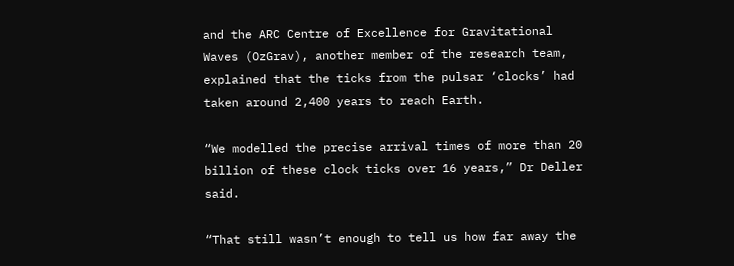and the ARC Centre of Excellence for Gravitational Waves (OzGrav), another member of the research team, explained that the ticks from the pulsar ‘clocks’ had taken around 2,400 years to reach Earth.

“We modelled the precise arrival times of more than 20 billion of these clock ticks over 16 years,” Dr Deller said.

“That still wasn’t enough to tell us how far away the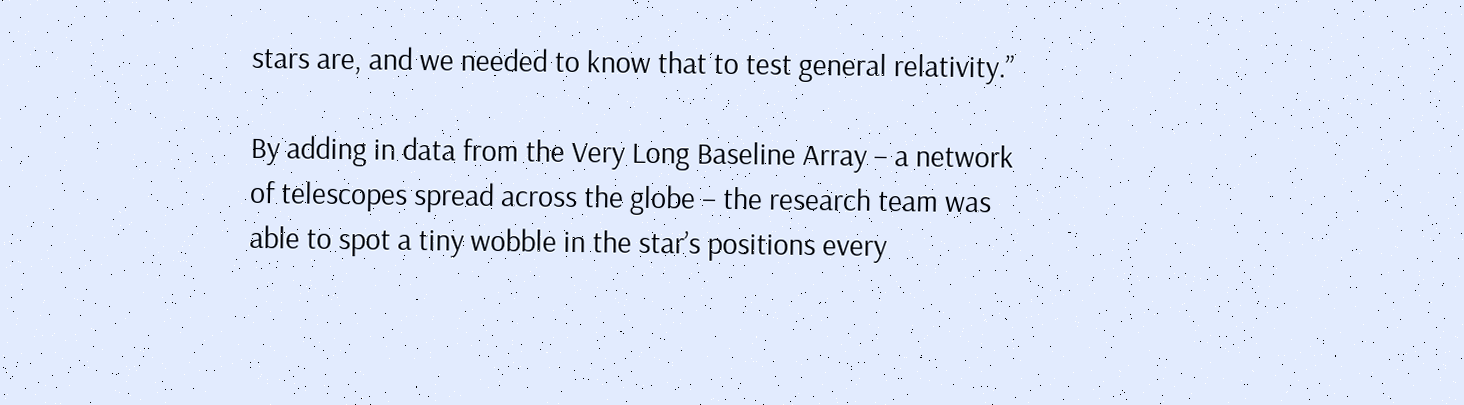stars are, and we needed to know that to test general relativity.”

By adding in data from the Very Long Baseline Array – a network of telescopes spread across the globe – the research team was able to spot a tiny wobble in the star’s positions every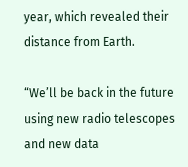year, which revealed their distance from Earth.

“We’ll be back in the future using new radio telescopes and new data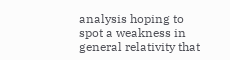analysis hoping to spot a weakness in general relativity that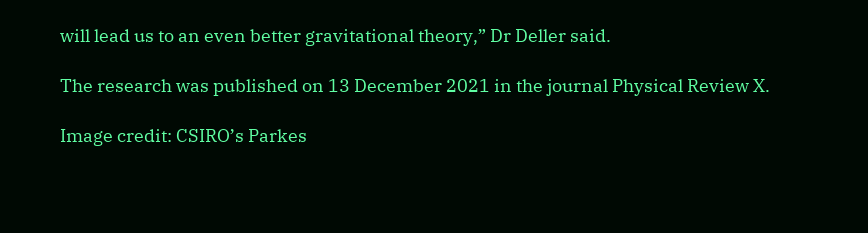will lead us to an even better gravitational theory,” Dr Deller said.

The research was published on 13 December 2021 in the journal Physical Review X.

Image credit: CSIRO’s Parkes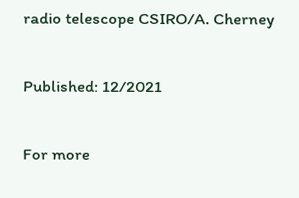radio telescope CSIRO/A. Cherney

Published: 12/2021

For more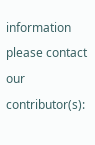information please contact our contributor(s):